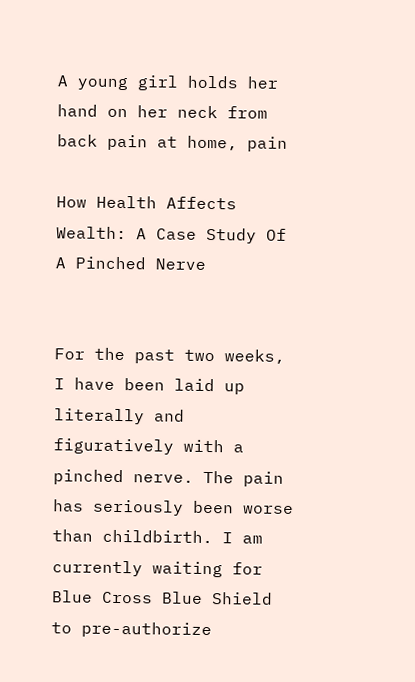A young girl holds her hand on her neck from back pain at home, pain

How Health Affects Wealth: A Case Study Of A Pinched Nerve


For the past two weeks, I have been laid up literally and figuratively with a pinched nerve. The pain has seriously been worse than childbirth. I am currently waiting for Blue Cross Blue Shield to pre-authorize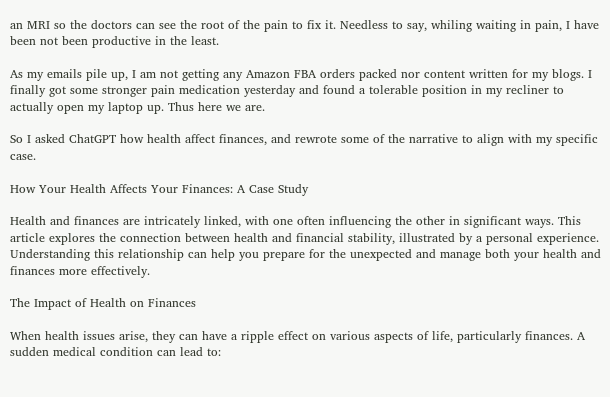an MRI so the doctors can see the root of the pain to fix it. Needless to say, whiling waiting in pain, I have been not been productive in the least.

As my emails pile up, I am not getting any Amazon FBA orders packed nor content written for my blogs. I finally got some stronger pain medication yesterday and found a tolerable position in my recliner to actually open my laptop up. Thus here we are.

So I asked ChatGPT how health affect finances, and rewrote some of the narrative to align with my specific case.

How Your Health Affects Your Finances: A Case Study

Health and finances are intricately linked, with one often influencing the other in significant ways. This article explores the connection between health and financial stability, illustrated by a personal experience. Understanding this relationship can help you prepare for the unexpected and manage both your health and finances more effectively.

The Impact of Health on Finances

When health issues arise, they can have a ripple effect on various aspects of life, particularly finances. A sudden medical condition can lead to: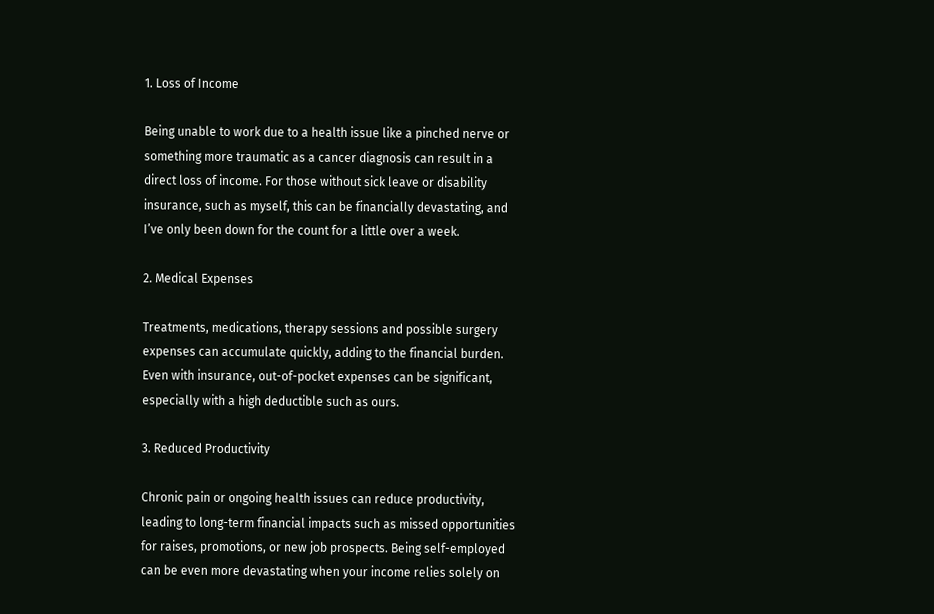1. Loss of Income

Being unable to work due to a health issue like a pinched nerve or something more traumatic as a cancer diagnosis can result in a direct loss of income. For those without sick leave or disability insurance, such as myself, this can be financially devastating, and I’ve only been down for the count for a little over a week.

2. Medical Expenses

Treatments, medications, therapy sessions and possible surgery expenses can accumulate quickly, adding to the financial burden. Even with insurance, out-of-pocket expenses can be significant, especially with a high deductible such as ours.

3. Reduced Productivity

Chronic pain or ongoing health issues can reduce productivity, leading to long-term financial impacts such as missed opportunities for raises, promotions, or new job prospects. Being self-employed can be even more devastating when your income relies solely on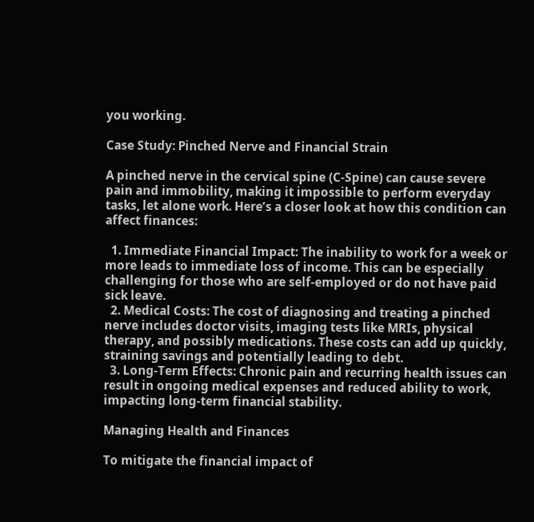you working.

Case Study: Pinched Nerve and Financial Strain

A pinched nerve in the cervical spine (C-Spine) can cause severe pain and immobility, making it impossible to perform everyday tasks, let alone work. Here’s a closer look at how this condition can affect finances:

  1. Immediate Financial Impact: The inability to work for a week or more leads to immediate loss of income. This can be especially challenging for those who are self-employed or do not have paid sick leave.
  2. Medical Costs: The cost of diagnosing and treating a pinched nerve includes doctor visits, imaging tests like MRIs, physical therapy, and possibly medications. These costs can add up quickly, straining savings and potentially leading to debt.
  3. Long-Term Effects: Chronic pain and recurring health issues can result in ongoing medical expenses and reduced ability to work, impacting long-term financial stability.

Managing Health and Finances

To mitigate the financial impact of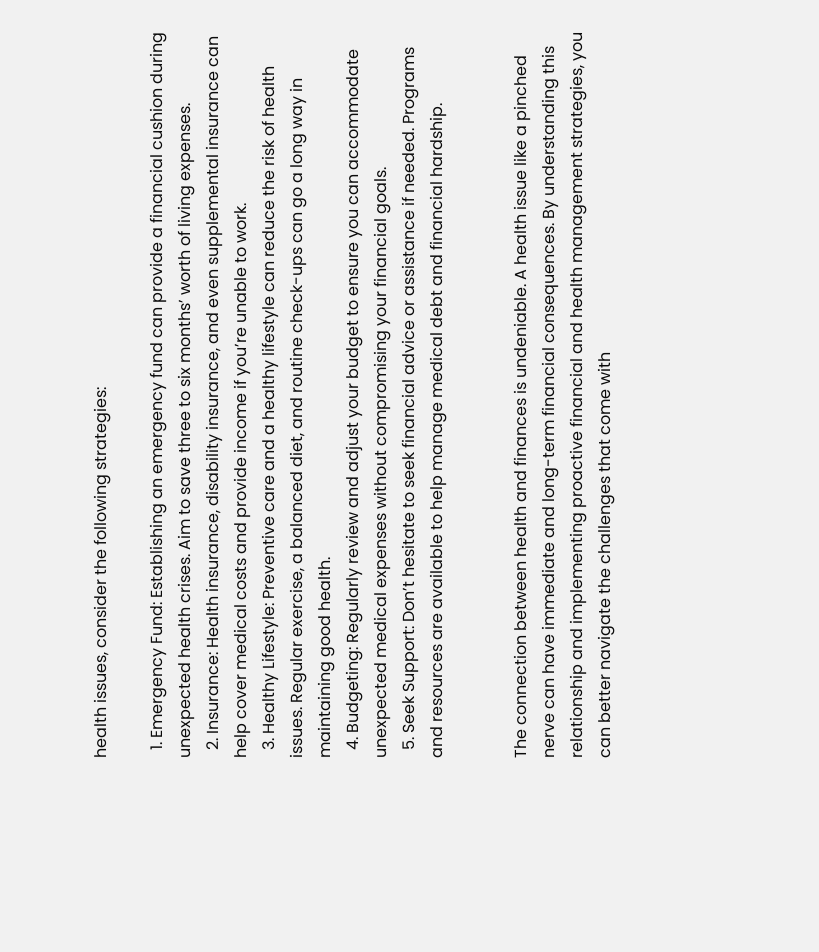health issues, consider the following strategies:

  1. Emergency Fund: Establishing an emergency fund can provide a financial cushion during unexpected health crises. Aim to save three to six months’ worth of living expenses.
  2. Insurance: Health insurance, disability insurance, and even supplemental insurance can help cover medical costs and provide income if you’re unable to work.
  3. Healthy Lifestyle: Preventive care and a healthy lifestyle can reduce the risk of health issues. Regular exercise, a balanced diet, and routine check-ups can go a long way in maintaining good health.
  4. Budgeting: Regularly review and adjust your budget to ensure you can accommodate unexpected medical expenses without compromising your financial goals.
  5. Seek Support: Don’t hesitate to seek financial advice or assistance if needed. Programs and resources are available to help manage medical debt and financial hardship.


The connection between health and finances is undeniable. A health issue like a pinched nerve can have immediate and long-term financial consequences. By understanding this relationship and implementing proactive financial and health management strategies, you can better navigate the challenges that come with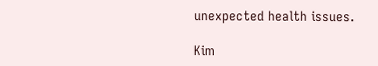unexpected health issues.

Kim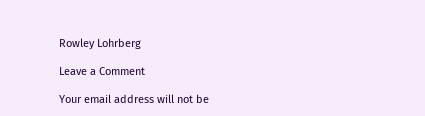Rowley Lohrberg

Leave a Comment

Your email address will not be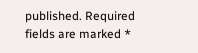published. Required fields are marked *